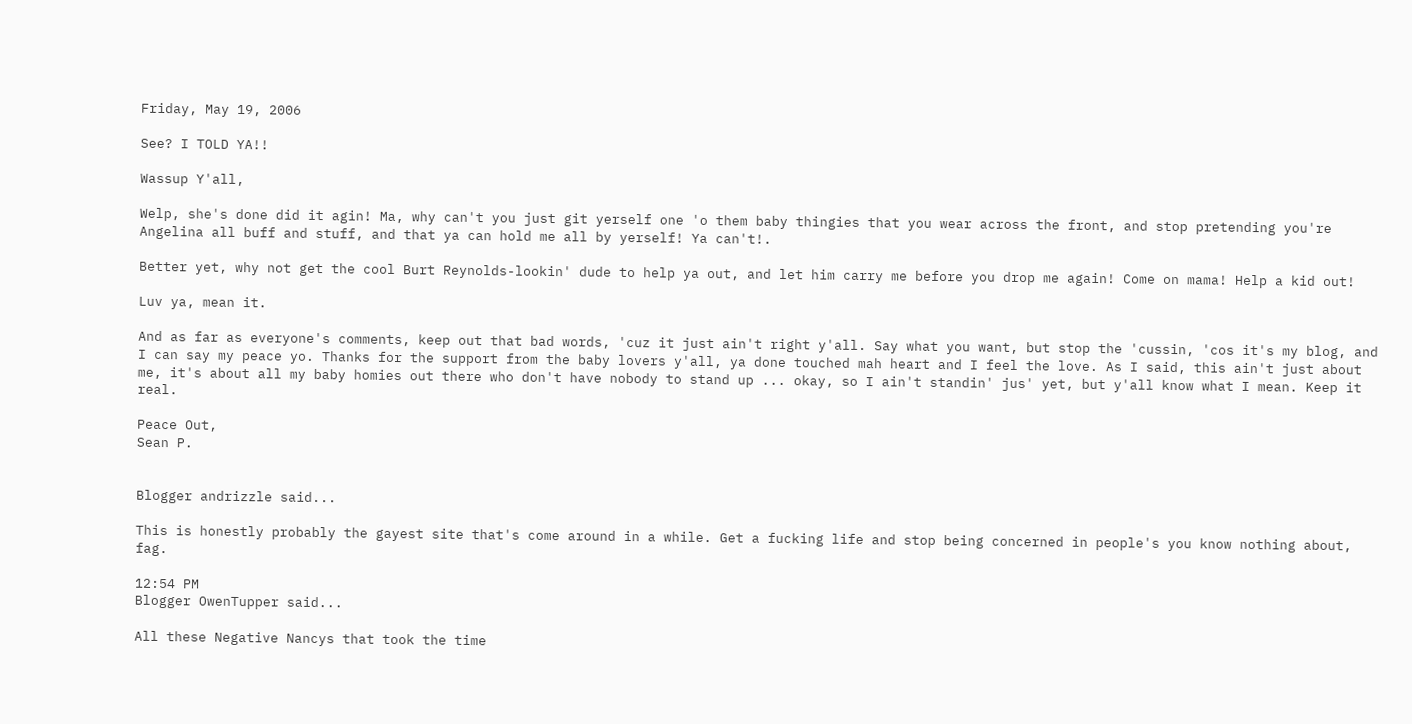Friday, May 19, 2006

See? I TOLD YA!!

Wassup Y'all,

Welp, she's done did it agin! Ma, why can't you just git yerself one 'o them baby thingies that you wear across the front, and stop pretending you're Angelina all buff and stuff, and that ya can hold me all by yerself! Ya can't!.

Better yet, why not get the cool Burt Reynolds-lookin' dude to help ya out, and let him carry me before you drop me again! Come on mama! Help a kid out!

Luv ya, mean it.

And as far as everyone's comments, keep out that bad words, 'cuz it just ain't right y'all. Say what you want, but stop the 'cussin, 'cos it's my blog, and I can say my peace yo. Thanks for the support from the baby lovers y'all, ya done touched mah heart and I feel the love. As I said, this ain't just about me, it's about all my baby homies out there who don't have nobody to stand up ... okay, so I ain't standin' jus' yet, but y'all know what I mean. Keep it real.

Peace Out,
Sean P.


Blogger andrizzle said...

This is honestly probably the gayest site that's come around in a while. Get a fucking life and stop being concerned in people's you know nothing about, fag.

12:54 PM
Blogger OwenTupper said...

All these Negative Nancys that took the time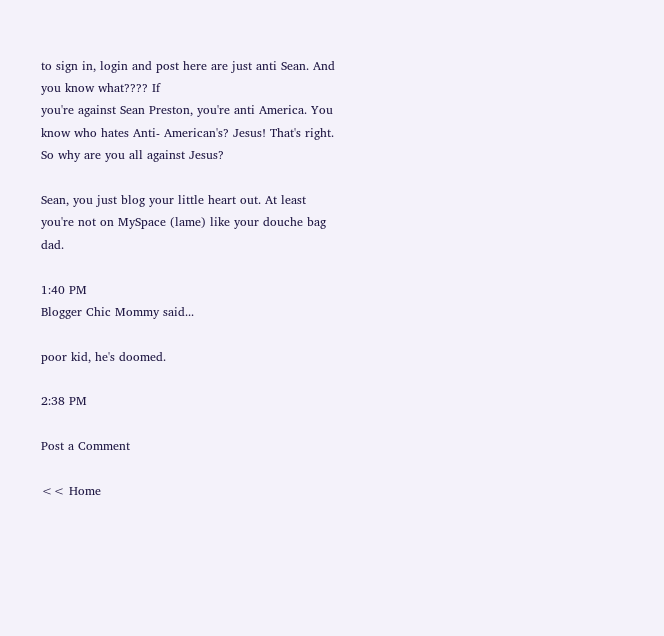to sign in, login and post here are just anti Sean. And you know what???? If
you're against Sean Preston, you're anti America. You know who hates Anti- American's? Jesus! That's right. So why are you all against Jesus?

Sean, you just blog your little heart out. At least you're not on MySpace (lame) like your douche bag dad.

1:40 PM
Blogger Chic Mommy said...

poor kid, he's doomed.

2:38 PM

Post a Comment

<< Home